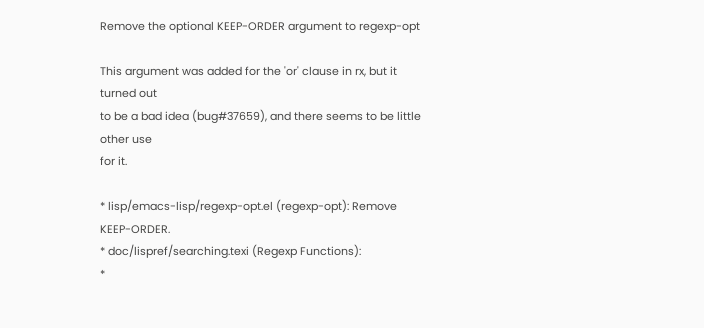Remove the optional KEEP-ORDER argument to regexp-opt

This argument was added for the 'or' clause in rx, but it turned out
to be a bad idea (bug#37659), and there seems to be little other use
for it.

* lisp/emacs-lisp/regexp-opt.el (regexp-opt): Remove KEEP-ORDER.
* doc/lispref/searching.texi (Regexp Functions):
*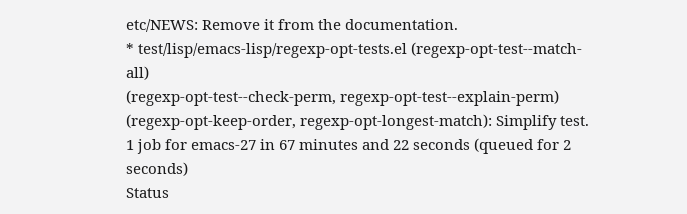etc/NEWS: Remove it from the documentation.
* test/lisp/emacs-lisp/regexp-opt-tests.el (regexp-opt-test--match-all)
(regexp-opt-test--check-perm, regexp-opt-test--explain-perm)
(regexp-opt-keep-order, regexp-opt-longest-match): Simplify test.
1 job for emacs-27 in 67 minutes and 22 seconds (queued for 2 seconds)
Status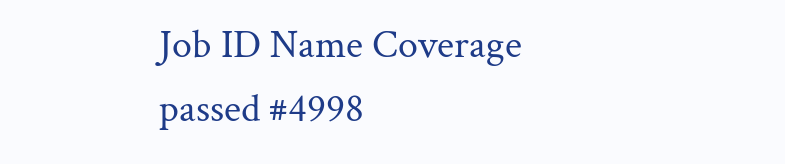Job ID Name Coverage
passed #4998